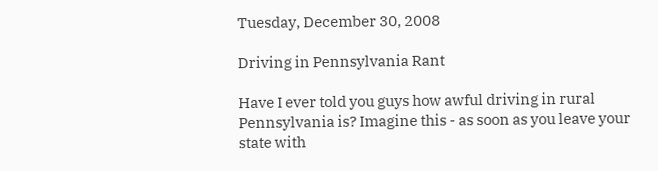Tuesday, December 30, 2008

Driving in Pennsylvania Rant

Have I ever told you guys how awful driving in rural Pennsylvania is? Imagine this - as soon as you leave your state with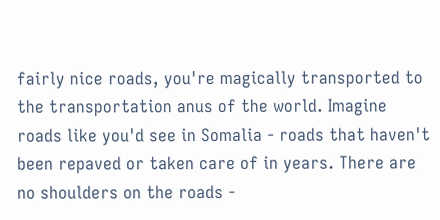fairly nice roads, you're magically transported to the transportation anus of the world. Imagine roads like you'd see in Somalia - roads that haven't been repaved or taken care of in years. There are no shoulders on the roads -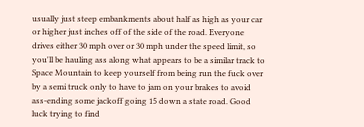usually just steep embankments about half as high as your car or higher just inches off of the side of the road. Everyone drives either 30 mph over or 30 mph under the speed limit, so you'll be hauling ass along what appears to be a similar track to Space Mountain to keep yourself from being run the fuck over by a semi truck only to have to jam on your brakes to avoid ass-ending some jackoff going 15 down a state road. Good luck trying to find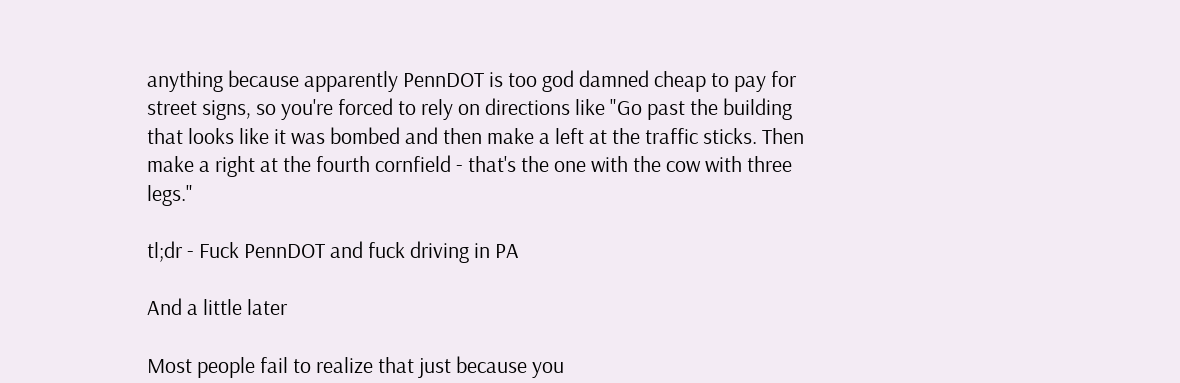anything because apparently PennDOT is too god damned cheap to pay for street signs, so you're forced to rely on directions like "Go past the building that looks like it was bombed and then make a left at the traffic sticks. Then make a right at the fourth cornfield - that's the one with the cow with three legs."

tl;dr - Fuck PennDOT and fuck driving in PA

And a little later

Most people fail to realize that just because you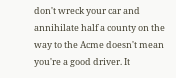don't wreck your car and annihilate half a county on the way to the Acme doesn't mean you're a good driver. It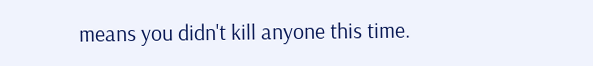means you didn't kill anyone this time.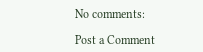No comments:

Post a Comment